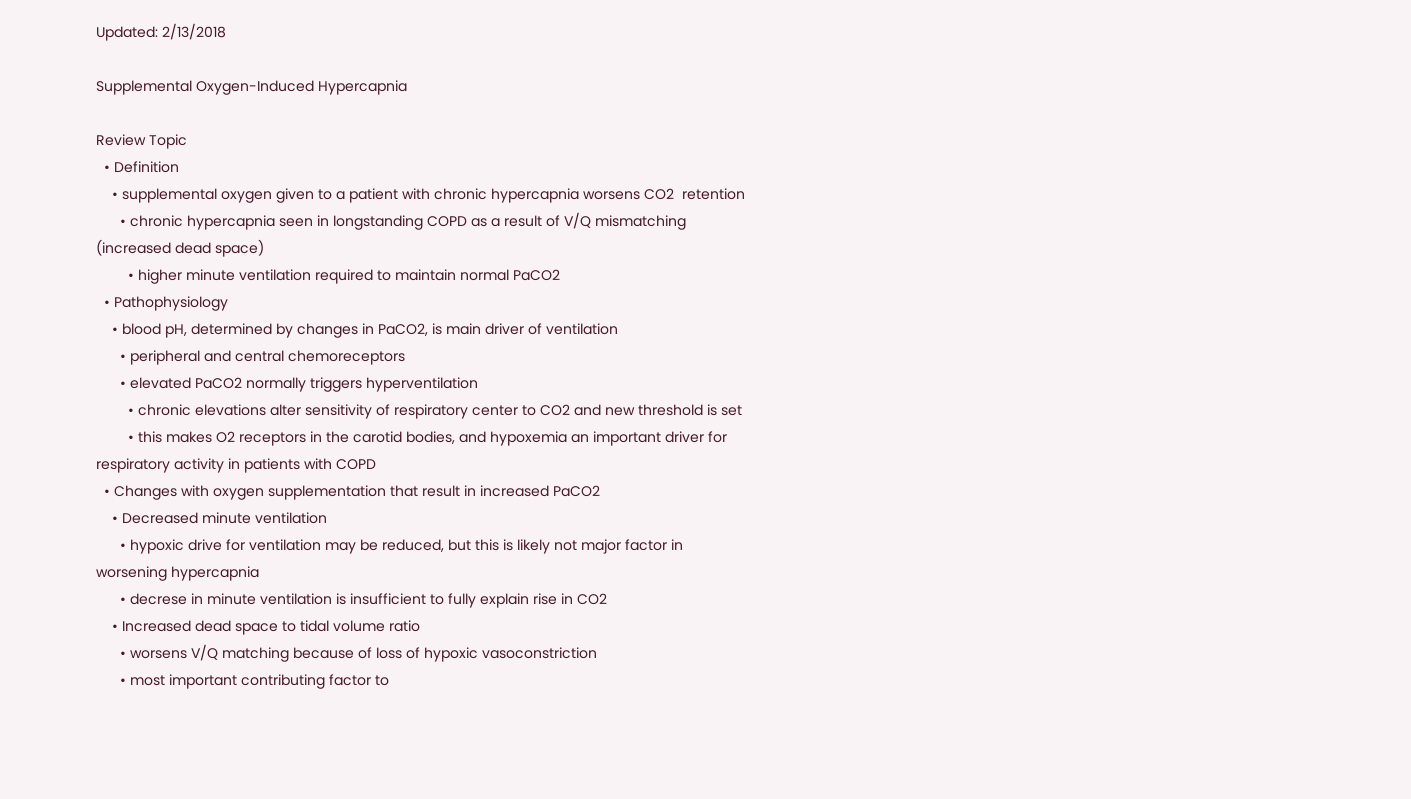Updated: 2/13/2018

Supplemental Oxygen-Induced Hypercapnia

Review Topic
  • Definition
    • supplemental oxygen given to a patient with chronic hypercapnia worsens CO2  retention
      • chronic hypercapnia seen in longstanding COPD as a result of V/Q mismatching (increased dead space)
        • higher minute ventilation required to maintain normal PaCO2
  • Pathophysiology
    • blood pH, determined by changes in PaCO2, is main driver of ventilation
      • peripheral and central chemoreceptors
      • elevated PaCO2 normally triggers hyperventilation
        • chronic elevations alter sensitivity of respiratory center to CO2 and new threshold is set
        • this makes O2 receptors in the carotid bodies, and hypoxemia an important driver for respiratory activity in patients with COPD
  • Changes with oxygen supplementation that result in increased PaCO2
    • Decreased minute ventilation
      • hypoxic drive for ventilation may be reduced, but this is likely not major factor in worsening hypercapnia
      • decrese in minute ventilation is insufficient to fully explain rise in CO2
    • Increased dead space to tidal volume ratio
      • worsens V/Q matching because of loss of hypoxic vasoconstriction
      • most important contributing factor to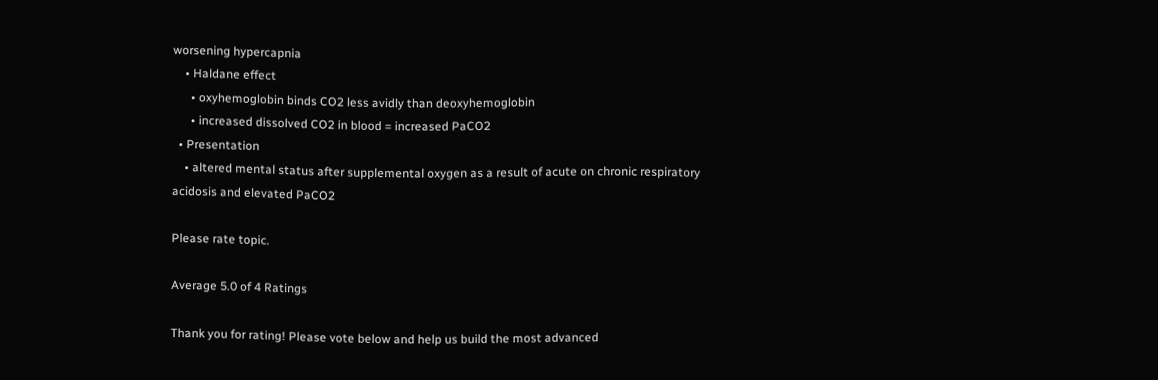worsening hypercapnia
    • Haldane effect
      • oxyhemoglobin binds CO2 less avidly than deoxyhemoglobin
      • increased dissolved CO2 in blood = increased PaCO2
  • Presentation
    • altered mental status after supplemental oxygen as a result of acute on chronic respiratory acidosis and elevated PaCO2

Please rate topic.

Average 5.0 of 4 Ratings

Thank you for rating! Please vote below and help us build the most advanced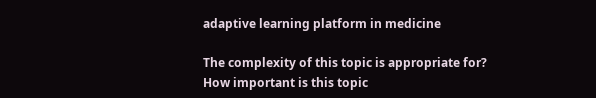adaptive learning platform in medicine

The complexity of this topic is appropriate for?
How important is this topic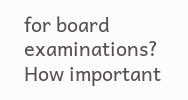for board examinations?
How important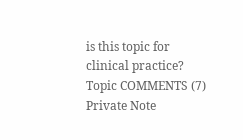is this topic for clinical practice?
Topic COMMENTS (7)
Private Note